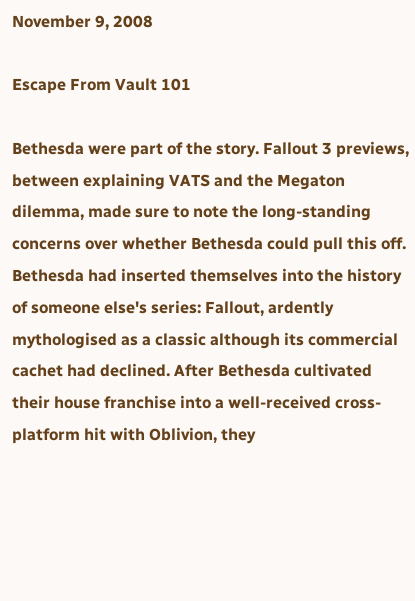November 9, 2008

Escape From Vault 101

Bethesda were part of the story. Fallout 3 previews, between explaining VATS and the Megaton dilemma, made sure to note the long-standing concerns over whether Bethesda could pull this off. Bethesda had inserted themselves into the history of someone else's series: Fallout, ardently mythologised as a classic although its commercial cachet had declined. After Bethesda cultivated their house franchise into a well-received cross-platform hit with Oblivion, they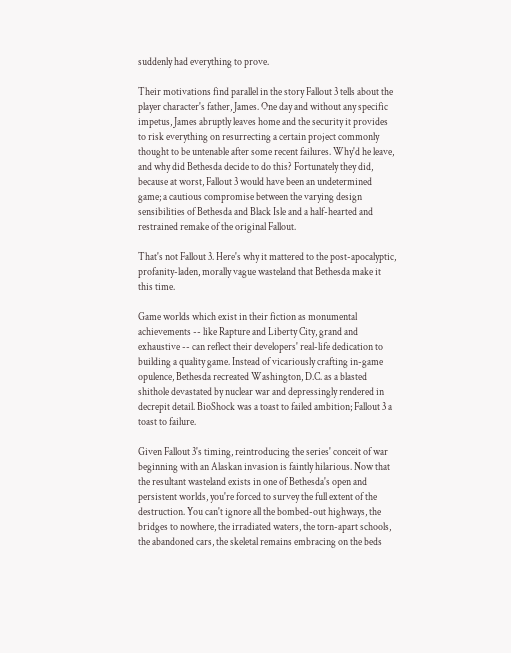suddenly had everything to prove.

Their motivations find parallel in the story Fallout 3 tells about the player character's father, James. One day and without any specific impetus, James abruptly leaves home and the security it provides to risk everything on resurrecting a certain project commonly thought to be untenable after some recent failures. Why'd he leave, and why did Bethesda decide to do this? Fortunately they did, because at worst, Fallout 3 would have been an undetermined game; a cautious compromise between the varying design sensibilities of Bethesda and Black Isle and a half-hearted and restrained remake of the original Fallout.

That's not Fallout 3. Here's why it mattered to the post-apocalyptic, profanity-laden, morally vague wasteland that Bethesda make it this time.

Game worlds which exist in their fiction as monumental achievements -- like Rapture and Liberty City, grand and exhaustive -- can reflect their developers' real-life dedication to building a quality game. Instead of vicariously crafting in-game opulence, Bethesda recreated Washington, D.C. as a blasted shithole devastated by nuclear war and depressingly rendered in decrepit detail. BioShock was a toast to failed ambition; Fallout 3 a toast to failure.

Given Fallout 3's timing, reintroducing the series' conceit of war beginning with an Alaskan invasion is faintly hilarious. Now that the resultant wasteland exists in one of Bethesda's open and persistent worlds, you're forced to survey the full extent of the destruction. You can't ignore all the bombed-out highways, the bridges to nowhere, the irradiated waters, the torn-apart schools, the abandoned cars, the skeletal remains embracing on the beds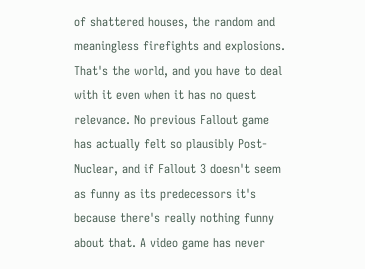of shattered houses, the random and meaningless firefights and explosions. That's the world, and you have to deal with it even when it has no quest relevance. No previous Fallout game has actually felt so plausibly Post-Nuclear, and if Fallout 3 doesn't seem as funny as its predecessors it's because there's really nothing funny about that. A video game has never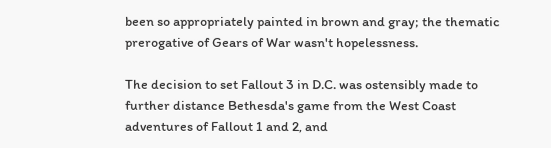been so appropriately painted in brown and gray; the thematic prerogative of Gears of War wasn't hopelessness.

The decision to set Fallout 3 in D.C. was ostensibly made to further distance Bethesda's game from the West Coast adventures of Fallout 1 and 2, and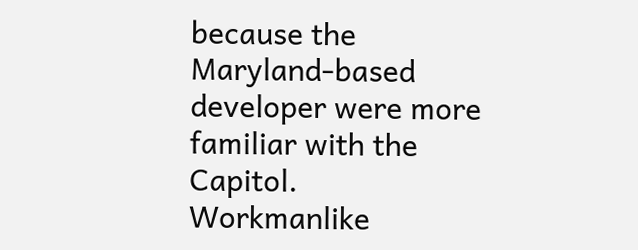because the Maryland-based developer were more familiar with the Capitol. Workmanlike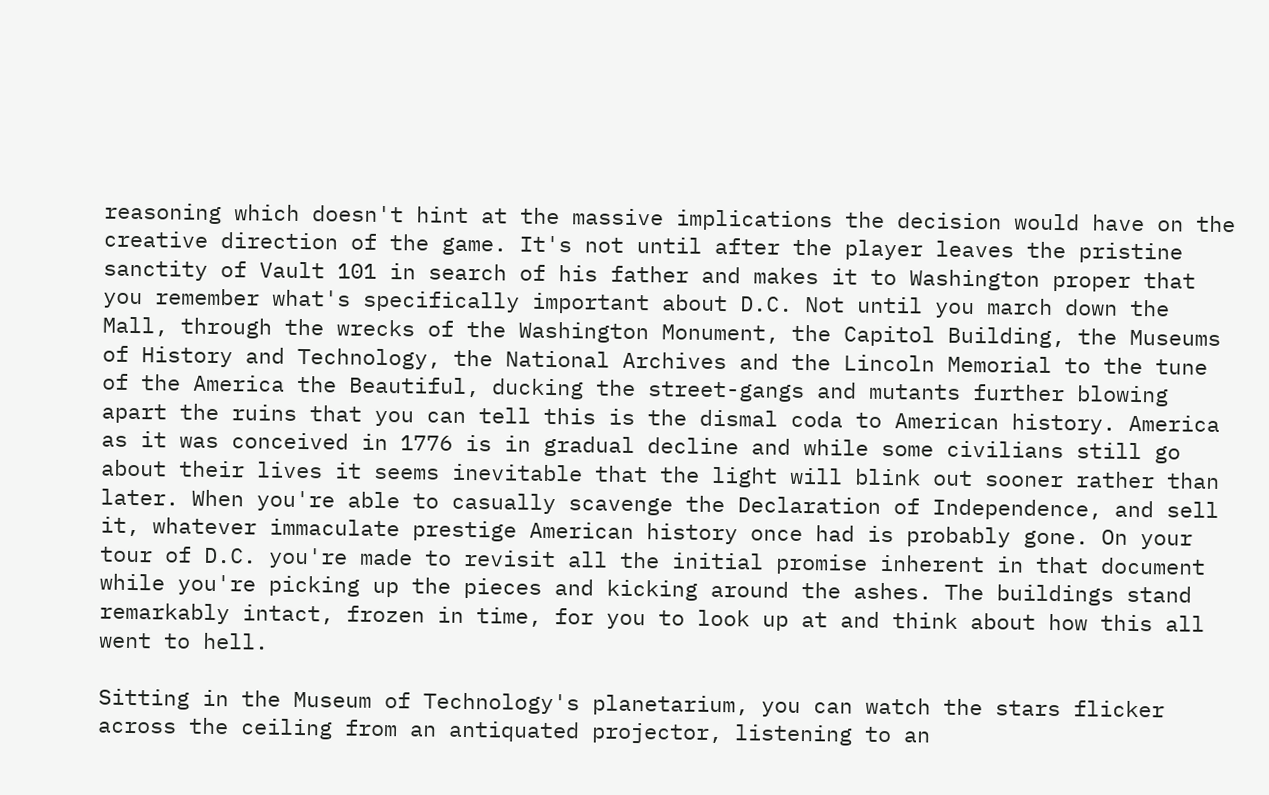reasoning which doesn't hint at the massive implications the decision would have on the creative direction of the game. It's not until after the player leaves the pristine sanctity of Vault 101 in search of his father and makes it to Washington proper that you remember what's specifically important about D.C. Not until you march down the Mall, through the wrecks of the Washington Monument, the Capitol Building, the Museums of History and Technology, the National Archives and the Lincoln Memorial to the tune of the America the Beautiful, ducking the street-gangs and mutants further blowing apart the ruins that you can tell this is the dismal coda to American history. America as it was conceived in 1776 is in gradual decline and while some civilians still go about their lives it seems inevitable that the light will blink out sooner rather than later. When you're able to casually scavenge the Declaration of Independence, and sell it, whatever immaculate prestige American history once had is probably gone. On your tour of D.C. you're made to revisit all the initial promise inherent in that document while you're picking up the pieces and kicking around the ashes. The buildings stand remarkably intact, frozen in time, for you to look up at and think about how this all went to hell.

Sitting in the Museum of Technology's planetarium, you can watch the stars flicker across the ceiling from an antiquated projector, listening to an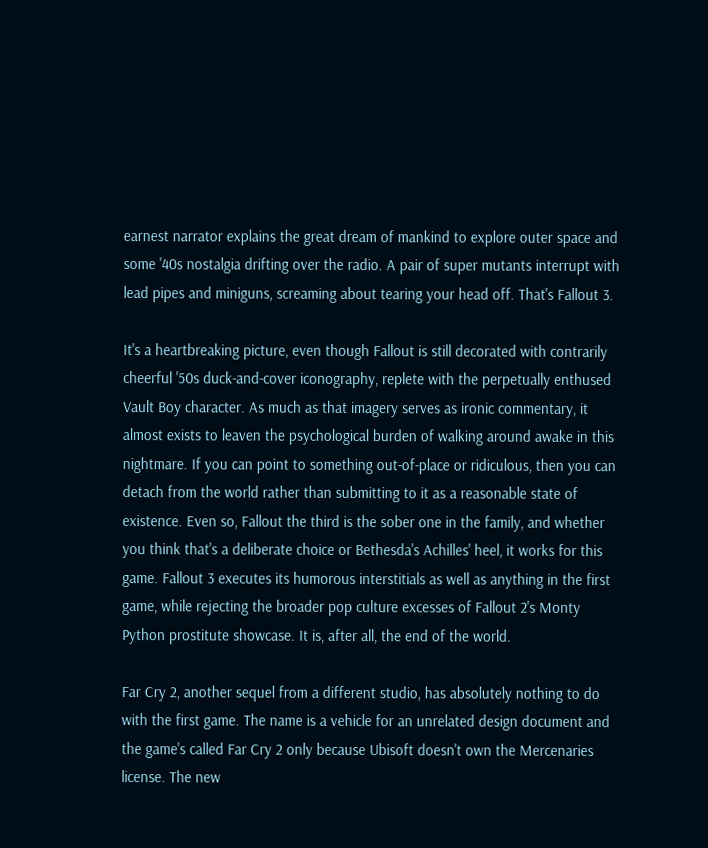earnest narrator explains the great dream of mankind to explore outer space and some '40s nostalgia drifting over the radio. A pair of super mutants interrupt with lead pipes and miniguns, screaming about tearing your head off. That's Fallout 3.

It's a heartbreaking picture, even though Fallout is still decorated with contrarily cheerful '50s duck-and-cover iconography, replete with the perpetually enthused Vault Boy character. As much as that imagery serves as ironic commentary, it almost exists to leaven the psychological burden of walking around awake in this nightmare. If you can point to something out-of-place or ridiculous, then you can detach from the world rather than submitting to it as a reasonable state of existence. Even so, Fallout the third is the sober one in the family, and whether you think that's a deliberate choice or Bethesda's Achilles' heel, it works for this game. Fallout 3 executes its humorous interstitials as well as anything in the first game, while rejecting the broader pop culture excesses of Fallout 2's Monty Python prostitute showcase. It is, after all, the end of the world.

Far Cry 2, another sequel from a different studio, has absolutely nothing to do with the first game. The name is a vehicle for an unrelated design document and the game's called Far Cry 2 only because Ubisoft doesn't own the Mercenaries license. The new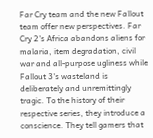Far Cry team and the new Fallout team offer new perspectives. Far Cry 2's Africa abandons aliens for malaria, item degradation, civil war and all-purpose ugliness while Fallout 3's wasteland is deliberately and unremittingly tragic. To the history of their respective series, they introduce a conscience. They tell gamers that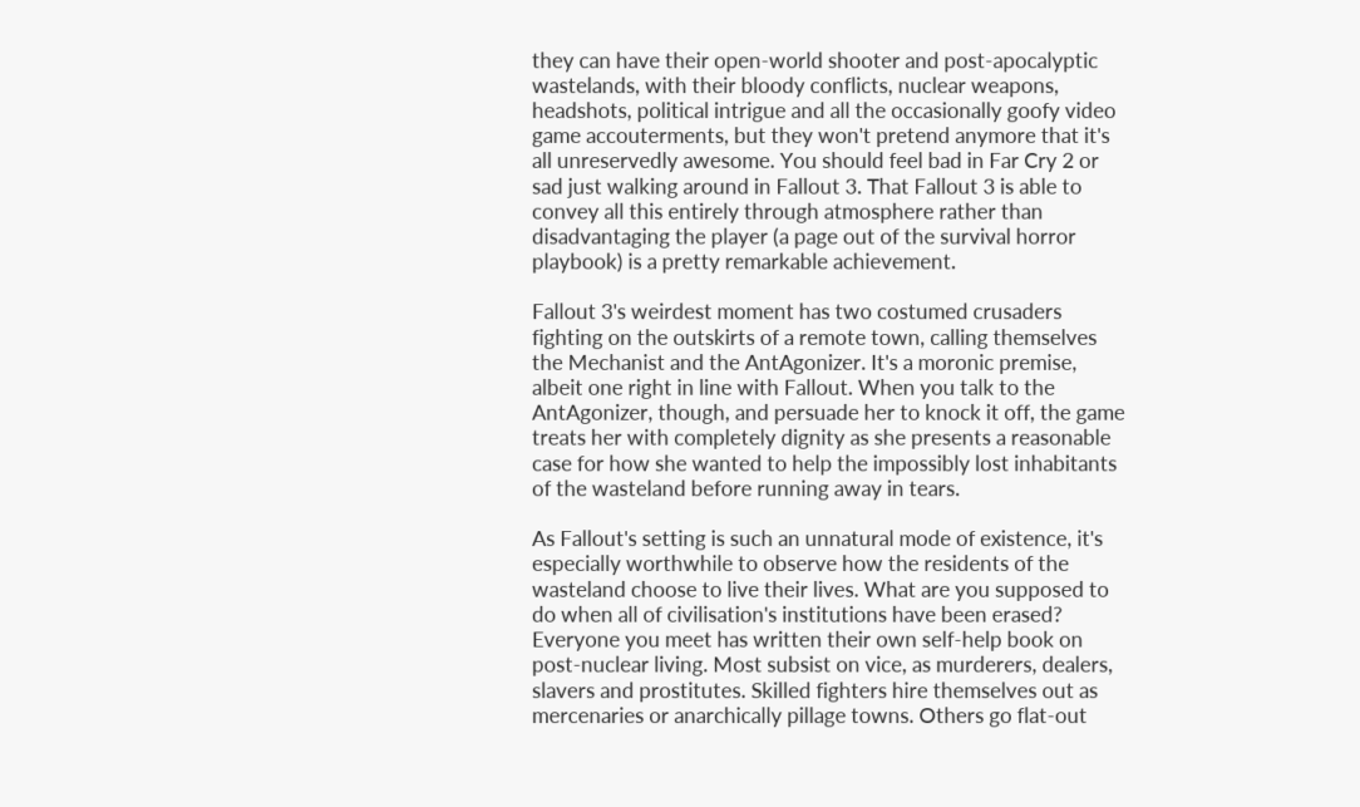they can have their open-world shooter and post-apocalyptic wastelands, with their bloody conflicts, nuclear weapons, headshots, political intrigue and all the occasionally goofy video game accouterments, but they won't pretend anymore that it's all unreservedly awesome. You should feel bad in Far Cry 2 or sad just walking around in Fallout 3. That Fallout 3 is able to convey all this entirely through atmosphere rather than disadvantaging the player (a page out of the survival horror playbook) is a pretty remarkable achievement.

Fallout 3's weirdest moment has two costumed crusaders fighting on the outskirts of a remote town, calling themselves the Mechanist and the AntAgonizer. It's a moronic premise, albeit one right in line with Fallout. When you talk to the AntAgonizer, though, and persuade her to knock it off, the game treats her with completely dignity as she presents a reasonable case for how she wanted to help the impossibly lost inhabitants of the wasteland before running away in tears.

As Fallout's setting is such an unnatural mode of existence, it's especially worthwhile to observe how the residents of the wasteland choose to live their lives. What are you supposed to do when all of civilisation's institutions have been erased? Everyone you meet has written their own self-help book on post-nuclear living. Most subsist on vice, as murderers, dealers, slavers and prostitutes. Skilled fighters hire themselves out as mercenaries or anarchically pillage towns. Others go flat-out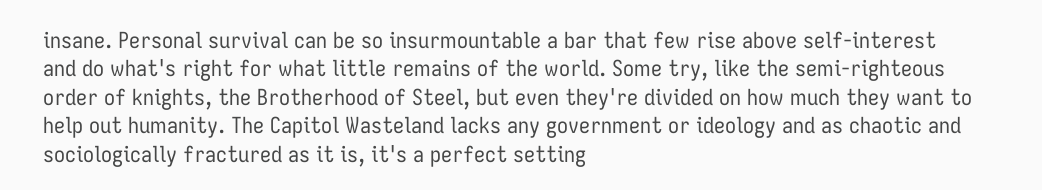insane. Personal survival can be so insurmountable a bar that few rise above self-interest and do what's right for what little remains of the world. Some try, like the semi-righteous order of knights, the Brotherhood of Steel, but even they're divided on how much they want to help out humanity. The Capitol Wasteland lacks any government or ideology and as chaotic and sociologically fractured as it is, it's a perfect setting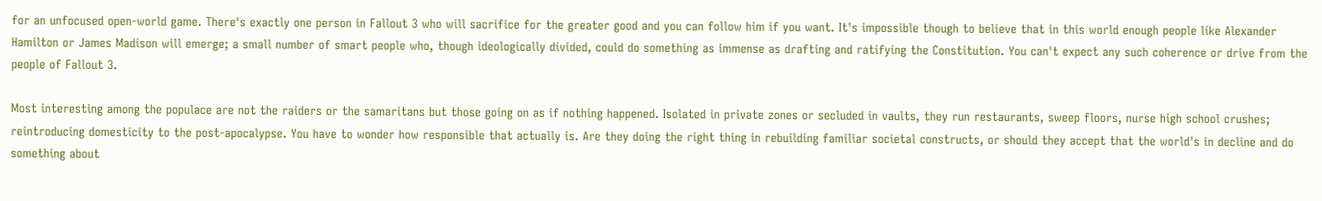for an unfocused open-world game. There's exactly one person in Fallout 3 who will sacrifice for the greater good and you can follow him if you want. It's impossible though to believe that in this world enough people like Alexander Hamilton or James Madison will emerge; a small number of smart people who, though ideologically divided, could do something as immense as drafting and ratifying the Constitution. You can't expect any such coherence or drive from the people of Fallout 3.

Most interesting among the populace are not the raiders or the samaritans but those going on as if nothing happened. Isolated in private zones or secluded in vaults, they run restaurants, sweep floors, nurse high school crushes; reintroducing domesticity to the post-apocalypse. You have to wonder how responsible that actually is. Are they doing the right thing in rebuilding familiar societal constructs, or should they accept that the world's in decline and do something about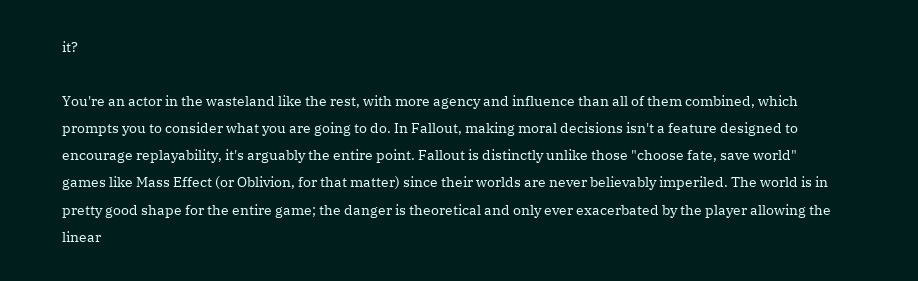it?

You're an actor in the wasteland like the rest, with more agency and influence than all of them combined, which prompts you to consider what you are going to do. In Fallout, making moral decisions isn't a feature designed to encourage replayability, it's arguably the entire point. Fallout is distinctly unlike those "choose fate, save world" games like Mass Effect (or Oblivion, for that matter) since their worlds are never believably imperiled. The world is in pretty good shape for the entire game; the danger is theoretical and only ever exacerbated by the player allowing the linear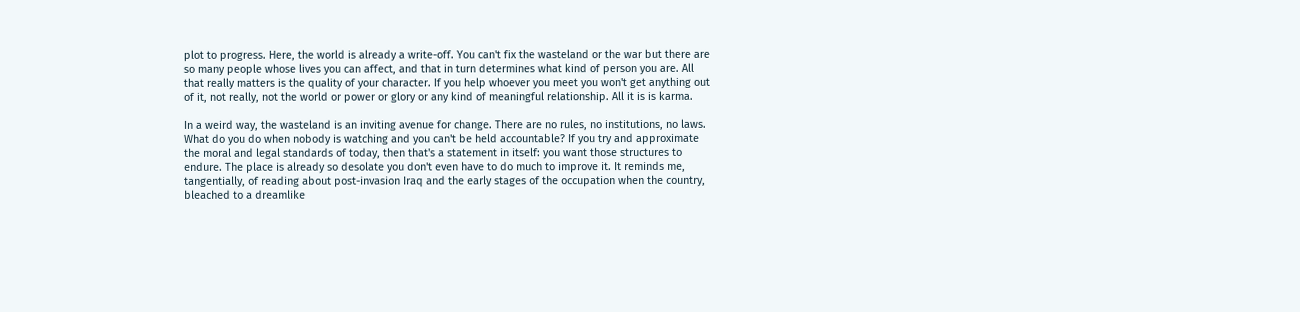plot to progress. Here, the world is already a write-off. You can't fix the wasteland or the war but there are so many people whose lives you can affect, and that in turn determines what kind of person you are. All that really matters is the quality of your character. If you help whoever you meet you won't get anything out of it, not really, not the world or power or glory or any kind of meaningful relationship. All it is is karma.

In a weird way, the wasteland is an inviting avenue for change. There are no rules, no institutions, no laws. What do you do when nobody is watching and you can't be held accountable? If you try and approximate the moral and legal standards of today, then that's a statement in itself: you want those structures to endure. The place is already so desolate you don't even have to do much to improve it. It reminds me, tangentially, of reading about post-invasion Iraq and the early stages of the occupation when the country, bleached to a dreamlike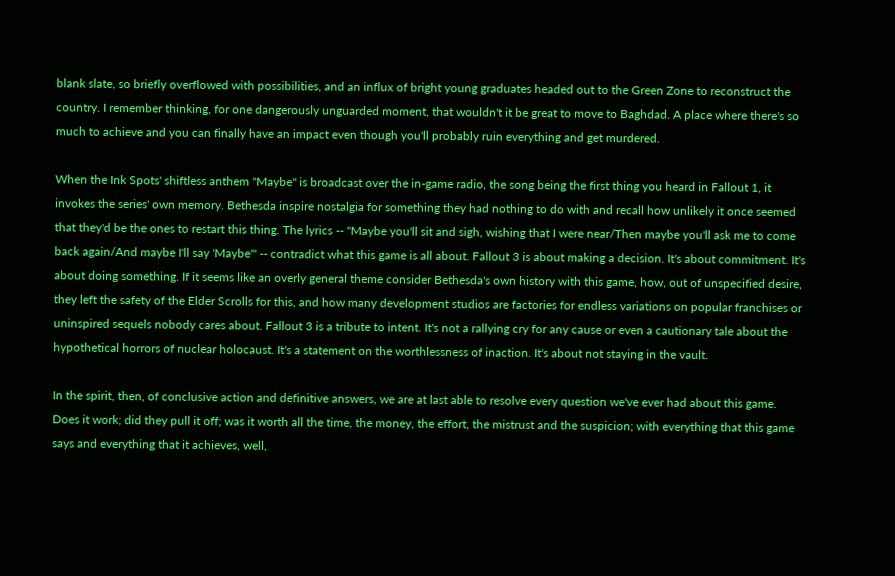blank slate, so briefly overflowed with possibilities, and an influx of bright young graduates headed out to the Green Zone to reconstruct the country. I remember thinking, for one dangerously unguarded moment, that wouldn't it be great to move to Baghdad. A place where there's so much to achieve and you can finally have an impact even though you'll probably ruin everything and get murdered.

When the Ink Spots' shiftless anthem "Maybe" is broadcast over the in-game radio, the song being the first thing you heard in Fallout 1, it invokes the series' own memory. Bethesda inspire nostalgia for something they had nothing to do with and recall how unlikely it once seemed that they'd be the ones to restart this thing. The lyrics -- "Maybe you'll sit and sigh, wishing that I were near/Then maybe you'll ask me to come back again/And maybe I'll say 'Maybe'" -- contradict what this game is all about. Fallout 3 is about making a decision. It's about commitment. It's about doing something. If it seems like an overly general theme consider Bethesda's own history with this game, how, out of unspecified desire, they left the safety of the Elder Scrolls for this, and how many development studios are factories for endless variations on popular franchises or uninspired sequels nobody cares about. Fallout 3 is a tribute to intent. It's not a rallying cry for any cause or even a cautionary tale about the hypothetical horrors of nuclear holocaust. It's a statement on the worthlessness of inaction. It's about not staying in the vault.

In the spirit, then, of conclusive action and definitive answers, we are at last able to resolve every question we've ever had about this game. Does it work; did they pull it off; was it worth all the time, the money, the effort, the mistrust and the suspicion; with everything that this game says and everything that it achieves, well,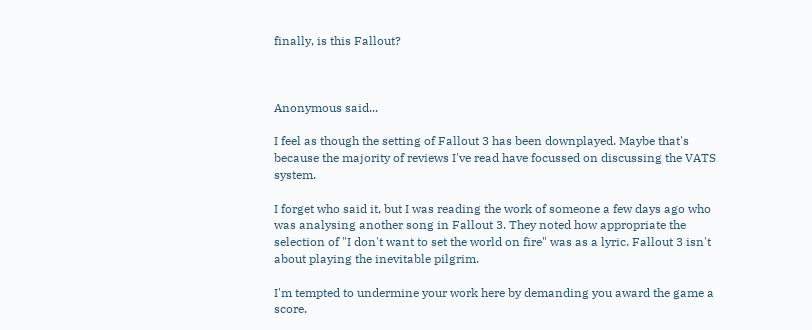finally, is this Fallout?



Anonymous said...

I feel as though the setting of Fallout 3 has been downplayed. Maybe that's because the majority of reviews I've read have focussed on discussing the VATS system.

I forget who said it, but I was reading the work of someone a few days ago who was analysing another song in Fallout 3. They noted how appropriate the selection of "I don't want to set the world on fire" was as a lyric. Fallout 3 isn't about playing the inevitable pilgrim.

I'm tempted to undermine your work here by demanding you award the game a score.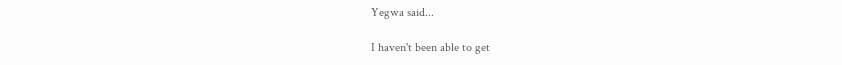Yegwa said...

I haven't been able to get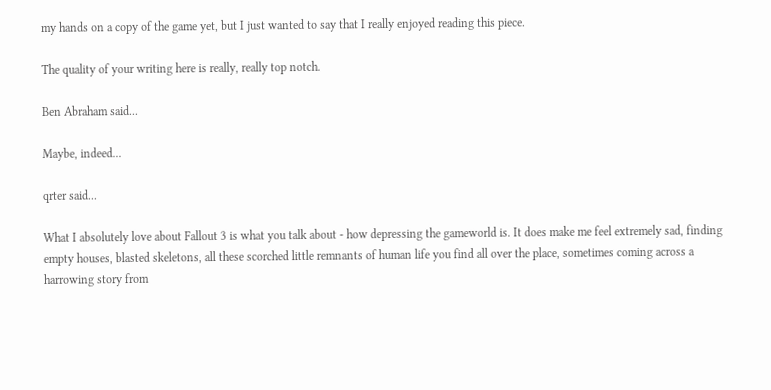my hands on a copy of the game yet, but I just wanted to say that I really enjoyed reading this piece.

The quality of your writing here is really, really top notch.

Ben Abraham said...

Maybe, indeed...

qrter said...

What I absolutely love about Fallout 3 is what you talk about - how depressing the gameworld is. It does make me feel extremely sad, finding empty houses, blasted skeletons, all these scorched little remnants of human life you find all over the place, sometimes coming across a harrowing story from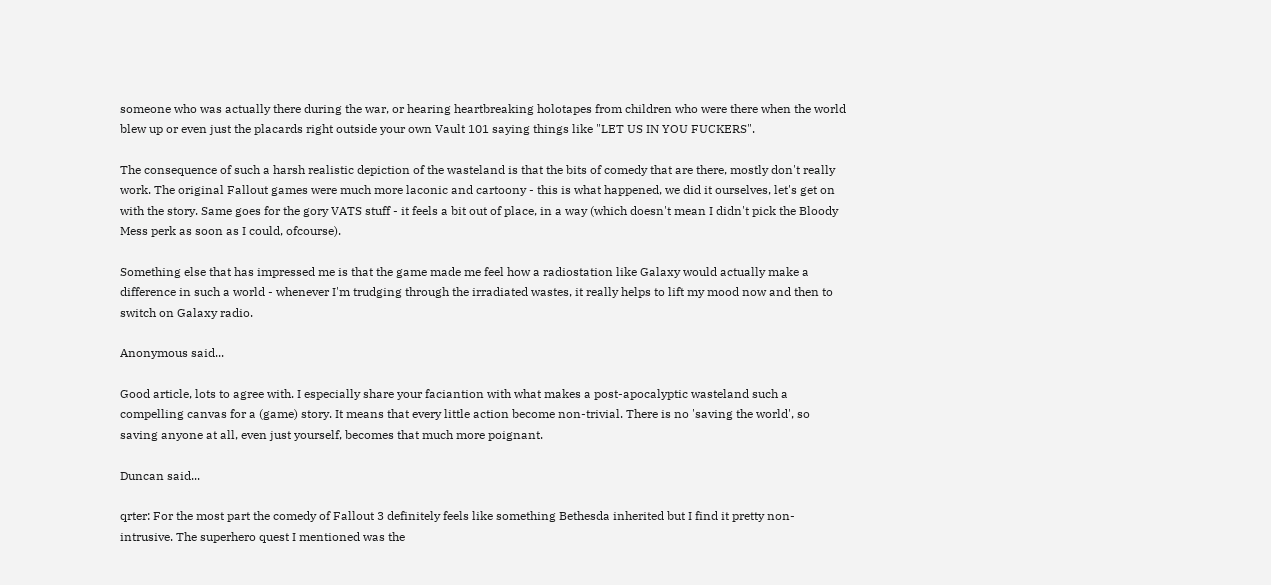someone who was actually there during the war, or hearing heartbreaking holotapes from children who were there when the world blew up or even just the placards right outside your own Vault 101 saying things like "LET US IN YOU FUCKERS".

The consequence of such a harsh realistic depiction of the wasteland is that the bits of comedy that are there, mostly don't really work. The original Fallout games were much more laconic and cartoony - this is what happened, we did it ourselves, let's get on with the story. Same goes for the gory VATS stuff - it feels a bit out of place, in a way (which doesn't mean I didn't pick the Bloody Mess perk as soon as I could, ofcourse).

Something else that has impressed me is that the game made me feel how a radiostation like Galaxy would actually make a difference in such a world - whenever I'm trudging through the irradiated wastes, it really helps to lift my mood now and then to switch on Galaxy radio.

Anonymous said...

Good article, lots to agree with. I especially share your faciantion with what makes a post-apocalyptic wasteland such a compelling canvas for a (game) story. It means that every little action become non-trivial. There is no 'saving the world', so saving anyone at all, even just yourself, becomes that much more poignant.

Duncan said...

qrter: For the most part the comedy of Fallout 3 definitely feels like something Bethesda inherited but I find it pretty non-intrusive. The superhero quest I mentioned was the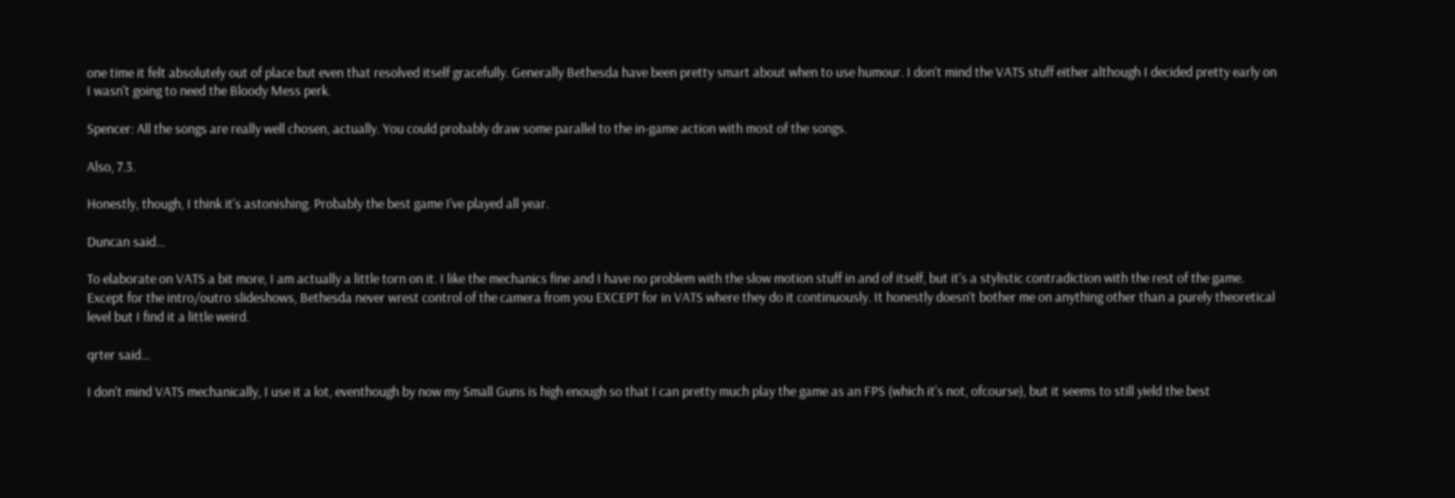one time it felt absolutely out of place but even that resolved itself gracefully. Generally Bethesda have been pretty smart about when to use humour. I don't mind the VATS stuff either although I decided pretty early on I wasn't going to need the Bloody Mess perk.

Spencer: All the songs are really well chosen, actually. You could probably draw some parallel to the in-game action with most of the songs.

Also, 7.3.

Honestly, though, I think it's astonishing. Probably the best game I've played all year.

Duncan said...

To elaborate on VATS a bit more, I am actually a little torn on it. I like the mechanics fine and I have no problem with the slow motion stuff in and of itself, but it's a stylistic contradiction with the rest of the game. Except for the intro/outro slideshows, Bethesda never wrest control of the camera from you EXCEPT for in VATS where they do it continuously. It honestly doesn't bother me on anything other than a purely theoretical level but I find it a little weird.

qrter said...

I don't mind VATS mechanically, I use it a lot, eventhough by now my Small Guns is high enough so that I can pretty much play the game as an FPS (which it's not, ofcourse), but it seems to still yield the best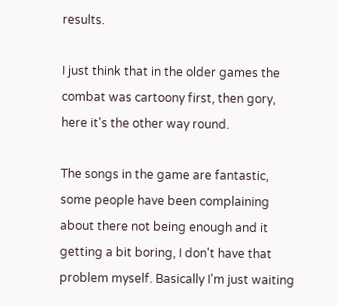results.

I just think that in the older games the combat was cartoony first, then gory, here it's the other way round.

The songs in the game are fantastic, some people have been complaining about there not being enough and it getting a bit boring, I don't have that problem myself. Basically I'm just waiting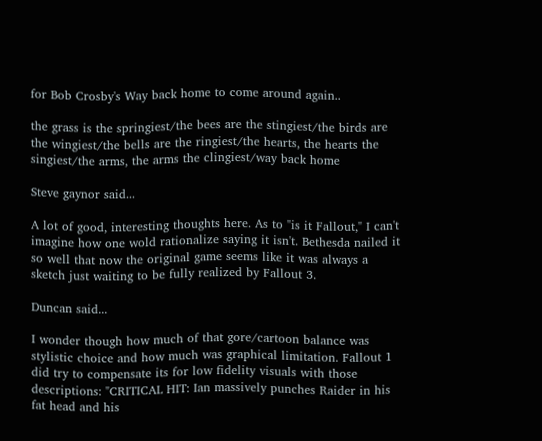for Bob Crosby's Way back home to come around again..

the grass is the springiest/the bees are the stingiest/the birds are the wingiest/the bells are the ringiest/the hearts, the hearts the singiest/the arms, the arms the clingiest/way back home

Steve gaynor said...

A lot of good, interesting thoughts here. As to "is it Fallout," I can't imagine how one wold rationalize saying it isn't. Bethesda nailed it so well that now the original game seems like it was always a sketch just waiting to be fully realized by Fallout 3.

Duncan said...

I wonder though how much of that gore/cartoon balance was stylistic choice and how much was graphical limitation. Fallout 1 did try to compensate its for low fidelity visuals with those descriptions: "CRITICAL HIT: Ian massively punches Raider in his fat head and his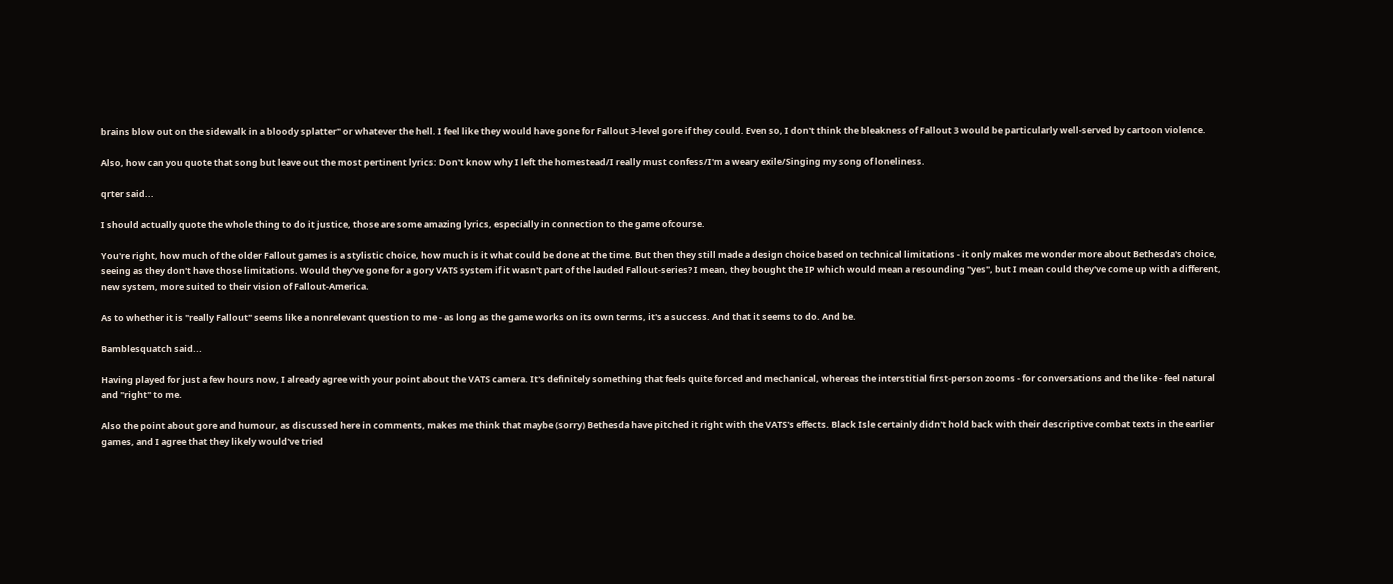brains blow out on the sidewalk in a bloody splatter" or whatever the hell. I feel like they would have gone for Fallout 3-level gore if they could. Even so, I don't think the bleakness of Fallout 3 would be particularly well-served by cartoon violence.

Also, how can you quote that song but leave out the most pertinent lyrics: Don't know why I left the homestead/I really must confess/I'm a weary exile/Singing my song of loneliness.

qrter said...

I should actually quote the whole thing to do it justice, those are some amazing lyrics, especially in connection to the game ofcourse.

You're right, how much of the older Fallout games is a stylistic choice, how much is it what could be done at the time. But then they still made a design choice based on technical limitations - it only makes me wonder more about Bethesda's choice, seeing as they don't have those limitations. Would they've gone for a gory VATS system if it wasn't part of the lauded Fallout-series? I mean, they bought the IP which would mean a resounding "yes", but I mean could they've come up with a different, new system, more suited to their vision of Fallout-America.

As to whether it is "really Fallout" seems like a nonrelevant question to me - as long as the game works on its own terms, it's a success. And that it seems to do. And be.

Bamblesquatch said...

Having played for just a few hours now, I already agree with your point about the VATS camera. It's definitely something that feels quite forced and mechanical, whereas the interstitial first-person zooms - for conversations and the like - feel natural and "right" to me.

Also the point about gore and humour, as discussed here in comments, makes me think that maybe (sorry) Bethesda have pitched it right with the VATS's effects. Black Isle certainly didn't hold back with their descriptive combat texts in the earlier games, and I agree that they likely would've tried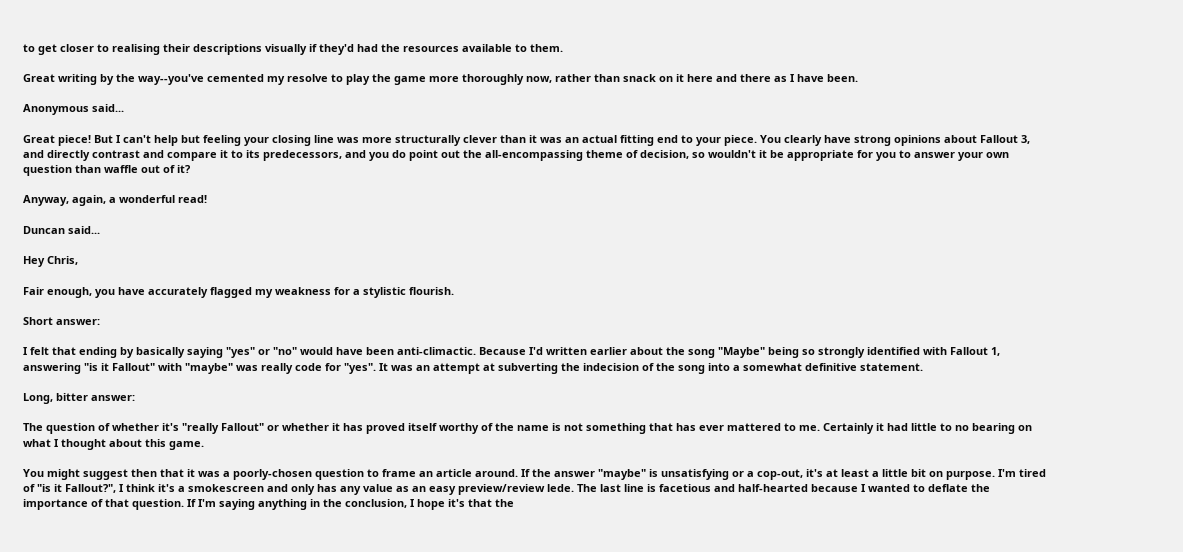to get closer to realising their descriptions visually if they'd had the resources available to them.

Great writing by the way--you've cemented my resolve to play the game more thoroughly now, rather than snack on it here and there as I have been.

Anonymous said...

Great piece! But I can't help but feeling your closing line was more structurally clever than it was an actual fitting end to your piece. You clearly have strong opinions about Fallout 3, and directly contrast and compare it to its predecessors, and you do point out the all-encompassing theme of decision, so wouldn't it be appropriate for you to answer your own question than waffle out of it?

Anyway, again, a wonderful read!

Duncan said...

Hey Chris,

Fair enough, you have accurately flagged my weakness for a stylistic flourish.

Short answer:

I felt that ending by basically saying "yes" or "no" would have been anti-climactic. Because I'd written earlier about the song "Maybe" being so strongly identified with Fallout 1, answering "is it Fallout" with "maybe" was really code for "yes". It was an attempt at subverting the indecision of the song into a somewhat definitive statement.

Long, bitter answer:

The question of whether it's "really Fallout" or whether it has proved itself worthy of the name is not something that has ever mattered to me. Certainly it had little to no bearing on what I thought about this game.

You might suggest then that it was a poorly-chosen question to frame an article around. If the answer "maybe" is unsatisfying or a cop-out, it's at least a little bit on purpose. I'm tired of "is it Fallout?", I think it's a smokescreen and only has any value as an easy preview/review lede. The last line is facetious and half-hearted because I wanted to deflate the importance of that question. If I'm saying anything in the conclusion, I hope it's that the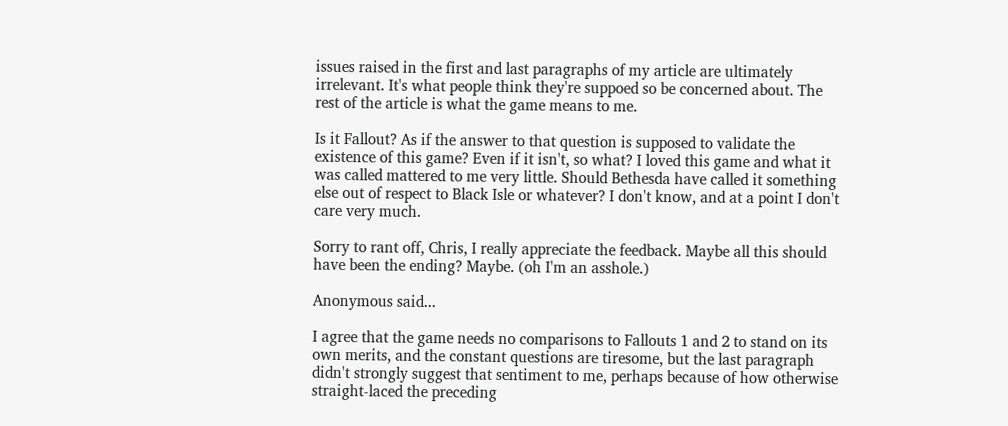issues raised in the first and last paragraphs of my article are ultimately irrelevant. It's what people think they're suppoed so be concerned about. The rest of the article is what the game means to me.

Is it Fallout? As if the answer to that question is supposed to validate the existence of this game? Even if it isn't, so what? I loved this game and what it was called mattered to me very little. Should Bethesda have called it something else out of respect to Black Isle or whatever? I don't know, and at a point I don't care very much.

Sorry to rant off, Chris, I really appreciate the feedback. Maybe all this should have been the ending? Maybe. (oh I'm an asshole.)

Anonymous said...

I agree that the game needs no comparisons to Fallouts 1 and 2 to stand on its own merits, and the constant questions are tiresome, but the last paragraph didn't strongly suggest that sentiment to me, perhaps because of how otherwise straight-laced the preceding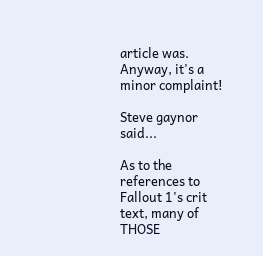article was. Anyway, it's a minor complaint!

Steve gaynor said...

As to the references to Fallout 1's crit text, many of THOSE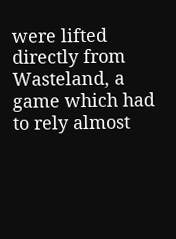were lifted directly from Wasteland, a game which had to rely almost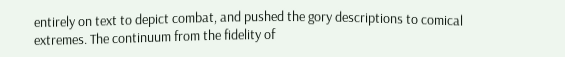entirely on text to depict combat, and pushed the gory descriptions to comical extremes. The continuum from the fidelity of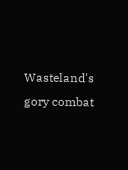Wasteland's gory combat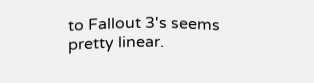to Fallout 3's seems pretty linear.